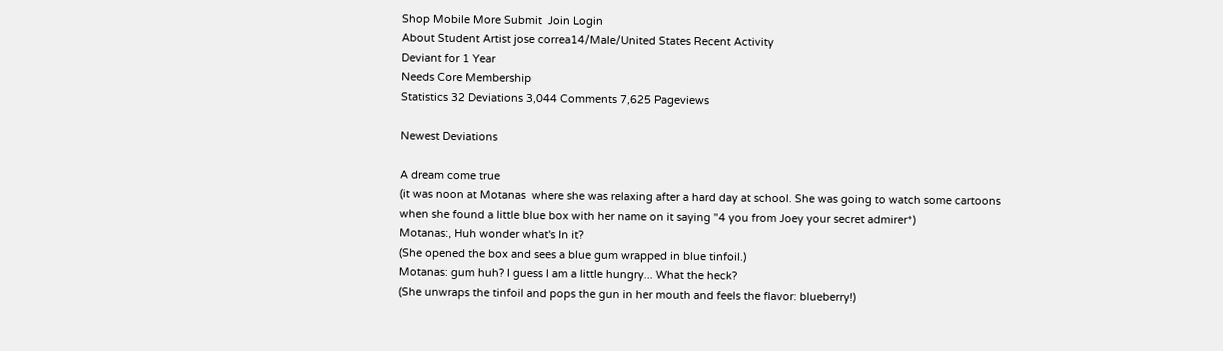Shop Mobile More Submit  Join Login
About Student Artist jose correa14/Male/United States Recent Activity
Deviant for 1 Year
Needs Core Membership
Statistics 32 Deviations 3,044 Comments 7,625 Pageviews

Newest Deviations

A dream come true
(it was noon at Motanas  where she was relaxing after a hard day at school. She was going to watch some cartoons when she found a little blue box with her name on it saying "4 you from Joey your secret admirer*)
Motanas:, Huh wonder what's In it?
(She opened the box and sees a blue gum wrapped in blue tinfoil.)
Motanas: gum huh? I guess I am a little hungry... What the heck?
(She unwraps the tinfoil and pops the gun in her mouth and feels the flavor: blueberry!)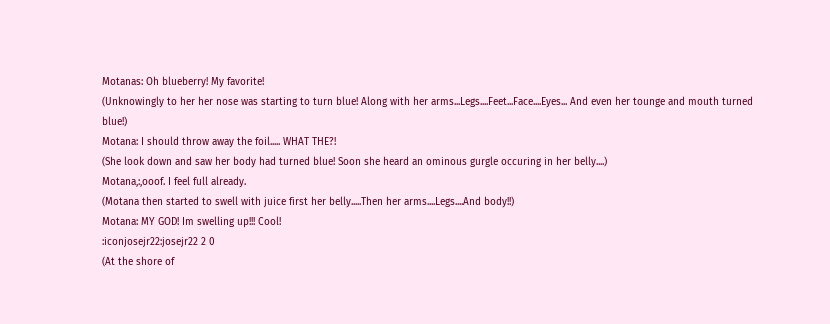Motanas: Oh blueberry! My favorite!
(Unknowingly to her her nose was starting to turn blue! Along with her arms...Legs....Feet...Face....Eyes... And even her tounge and mouth turned blue!)
Motana: I should throw away the foil..... WHAT THE?!
(She look down and saw her body had turned blue! Soon she heard an ominous gurgle occuring in her belly....)
Motana,:,ooof. I feel full already.
(Motana then started to swell with juice first her belly.....Then her arms....Legs....And body!!)
Motana: MY GOD! Im swelling up!!! Cool!
:iconjosejr22:josejr22 2 0
(At the shore of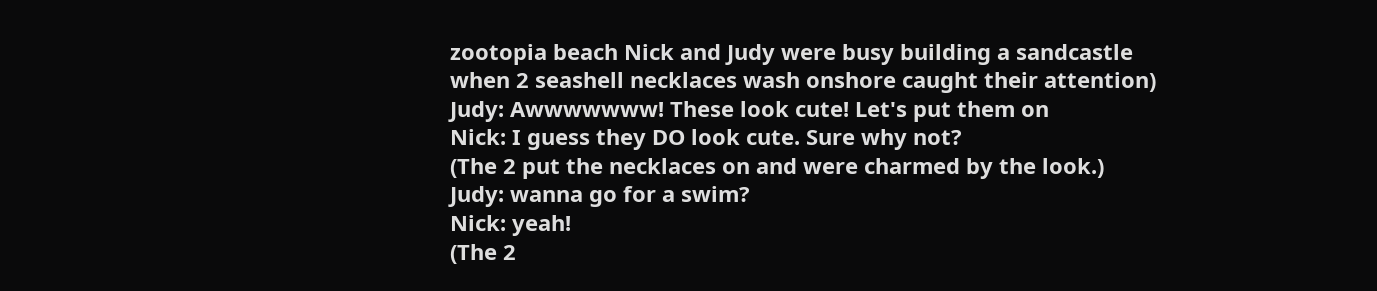zootopia beach Nick and Judy were busy building a sandcastle when 2 seashell necklaces wash onshore caught their attention)
Judy: Awwwwwww! These look cute! Let's put them on
Nick: I guess they DO look cute. Sure why not?
(The 2 put the necklaces on and were charmed by the look.)
Judy: wanna go for a swim?
Nick: yeah!
(The 2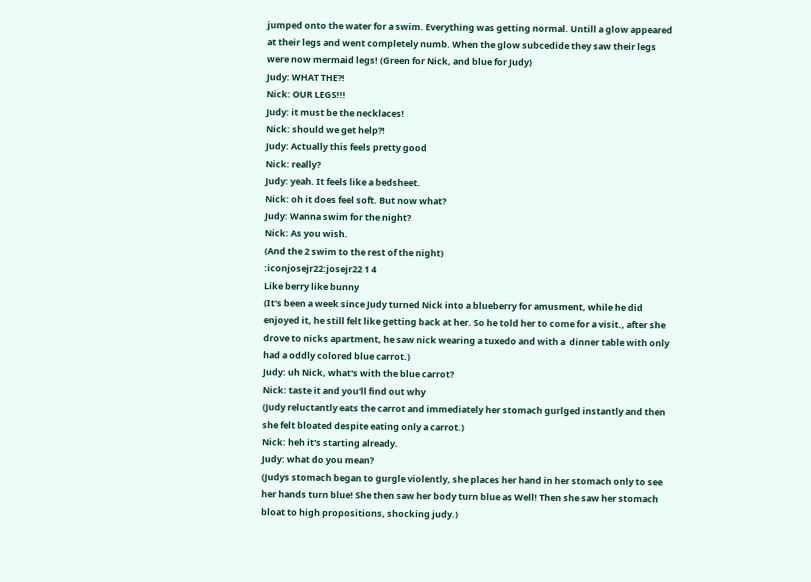jumped onto the water for a swim. Everything was getting normal. Untill a glow appeared at their legs and went completely numb. When the glow subcedide they saw their legs were now mermaid legs! (Green for Nick, and blue for Judy)
Judy: WHAT THE?!
Nick: OUR LEGS!!!
Judy: it must be the necklaces!
Nick: should we get help?!
Judy: Actually this feels pretty good
Nick: really?
Judy: yeah. It feels like a bedsheet.
Nick: oh it does feel soft. But now what?
Judy: Wanna swim for the night?
Nick: As you wish.
(And the 2 swim to the rest of the night)
:iconjosejr22:josejr22 1 4
Like berry like bunny
(It's been a week since Judy turned Nick into a blueberry for amusment, while he did enjoyed it, he still felt like getting back at her. So he told her to come for a visit., after she drove to nicks apartment, he saw nick wearing a tuxedo and with a  dinner table with only had a oddly colored blue carrot.)
Judy: uh Nick, what's with the blue carrot?
Nick: taste it and you'll find out why
(Judy reluctantly eats the carrot and immediately her stomach gurlged instantly and then she felt bloated despite eating only a carrot.)
Nick: heh it's starting already.
Judy: what do you mean?
(Judys stomach began to gurgle violently, she places her hand in her stomach only to see her hands turn blue! She then saw her body turn blue as Well! Then she saw her stomach bloat to high propositions, shocking judy.)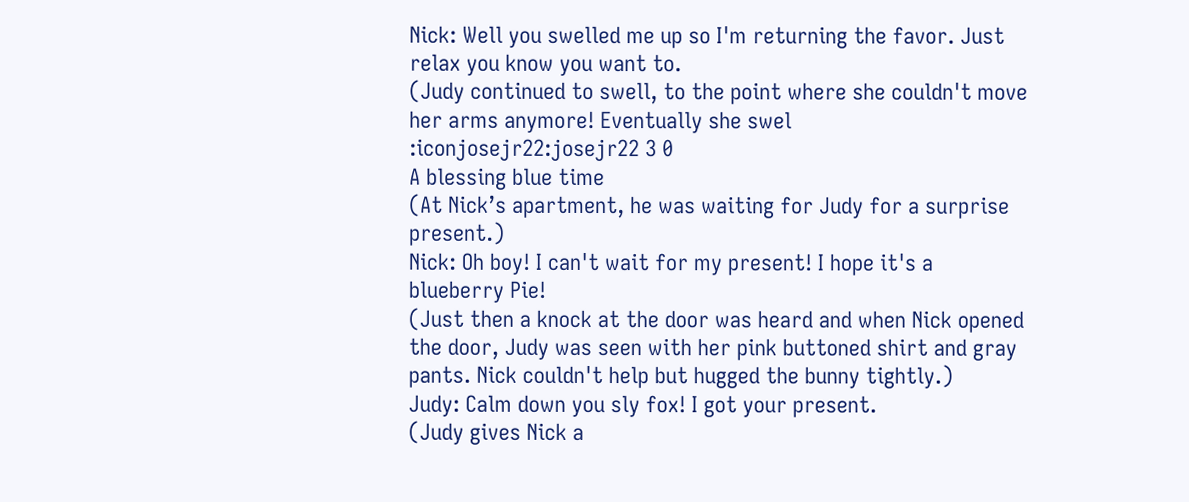Nick: Well you swelled me up so I'm returning the favor. Just relax you know you want to.
(Judy continued to swell, to the point where she couldn't move her arms anymore! Eventually she swel
:iconjosejr22:josejr22 3 0
A blessing blue time
(At Nick’s apartment, he was waiting for Judy for a surprise present.)
Nick: Oh boy! I can't wait for my present! I hope it's a blueberry Pie!
(Just then a knock at the door was heard and when Nick opened the door, Judy was seen with her pink buttoned shirt and gray pants. Nick couldn't help but hugged the bunny tightly.)
Judy: Calm down you sly fox! I got your present.
(Judy gives Nick a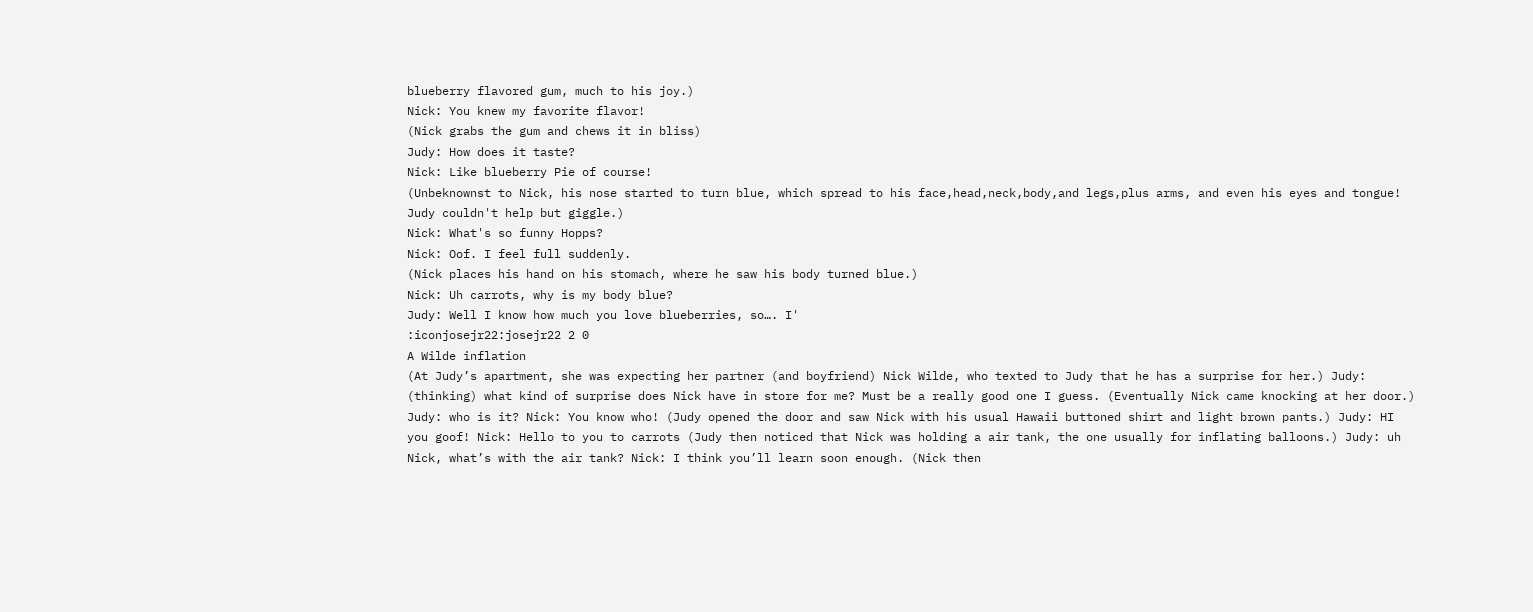blueberry flavored gum, much to his joy.)
Nick: You knew my favorite flavor!
(Nick grabs the gum and chews it in bliss)
Judy: How does it taste?
Nick: Like blueberry Pie of course!
(Unbeknownst to Nick, his nose started to turn blue, which spread to his face,head,neck,body,and legs,plus arms, and even his eyes and tongue! Judy couldn't help but giggle.)
Nick: What's so funny Hopps?
Nick: Oof. I feel full suddenly.
(Nick places his hand on his stomach, where he saw his body turned blue.)
Nick: Uh carrots, why is my body blue?
Judy: Well I know how much you love blueberries, so…. I'
:iconjosejr22:josejr22 2 0
A Wilde inflation
(At Judy’s apartment, she was expecting her partner (and boyfriend) Nick Wilde, who texted to Judy that he has a surprise for her.) Judy: (thinking) what kind of surprise does Nick have in store for me? Must be a really good one I guess. (Eventually Nick came knocking at her door.) Judy: who is it? Nick: You know who! (Judy opened the door and saw Nick with his usual Hawaii buttoned shirt and light brown pants.) Judy: HI you goof! Nick: Hello to you to carrots (Judy then noticed that Nick was holding a air tank, the one usually for inflating balloons.) Judy: uh Nick, what’s with the air tank? Nick: I think you’ll learn soon enough. (Nick then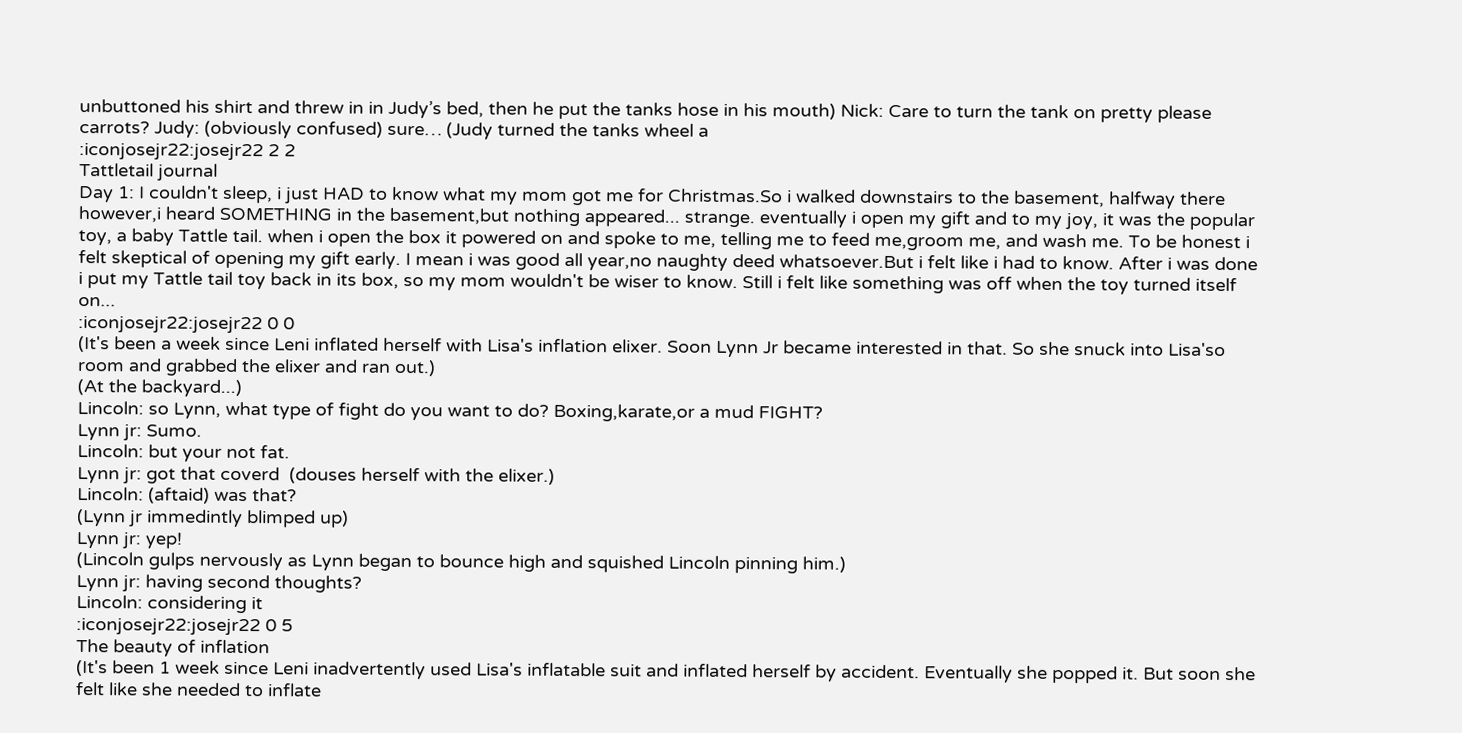unbuttoned his shirt and threw in in Judy’s bed, then he put the tanks hose in his mouth) Nick: Care to turn the tank on pretty please carrots? Judy: (obviously confused) sure… (Judy turned the tanks wheel a
:iconjosejr22:josejr22 2 2
Tattletail journal
Day 1: I couldn't sleep, i just HAD to know what my mom got me for Christmas.So i walked downstairs to the basement, halfway there however,i heard SOMETHING in the basement,but nothing appeared... strange. eventually i open my gift and to my joy, it was the popular toy, a baby Tattle tail. when i open the box it powered on and spoke to me, telling me to feed me,groom me, and wash me. To be honest i felt skeptical of opening my gift early. I mean i was good all year,no naughty deed whatsoever.But i felt like i had to know. After i was done i put my Tattle tail toy back in its box, so my mom wouldn't be wiser to know. Still i felt like something was off when the toy turned itself on...
:iconjosejr22:josejr22 0 0
(It's been a week since Leni inflated herself with Lisa's inflation elixer. Soon Lynn Jr became interested in that. So she snuck into Lisa'so room and grabbed the elixer and ran out.)
(At the backyard...)
Lincoln: so Lynn, what type of fight do you want to do? Boxing,karate,or a mud FIGHT?
Lynn jr: Sumo.
Lincoln: but your not fat.
Lynn jr: got that coverd  (douses herself with the elixer.)
Lincoln: (aftaid) was that?
(Lynn jr immedintly blimped up)
Lynn jr: yep!
(Lincoln gulps nervously as Lynn began to bounce high and squished Lincoln pinning him.)
Lynn jr: having second thoughts?
Lincoln: considering it
:iconjosejr22:josejr22 0 5
The beauty of inflation
(It's been 1 week since Leni inadvertently used Lisa's inflatable suit and inflated herself by accident. Eventually she popped it. But soon she felt like she needed to inflate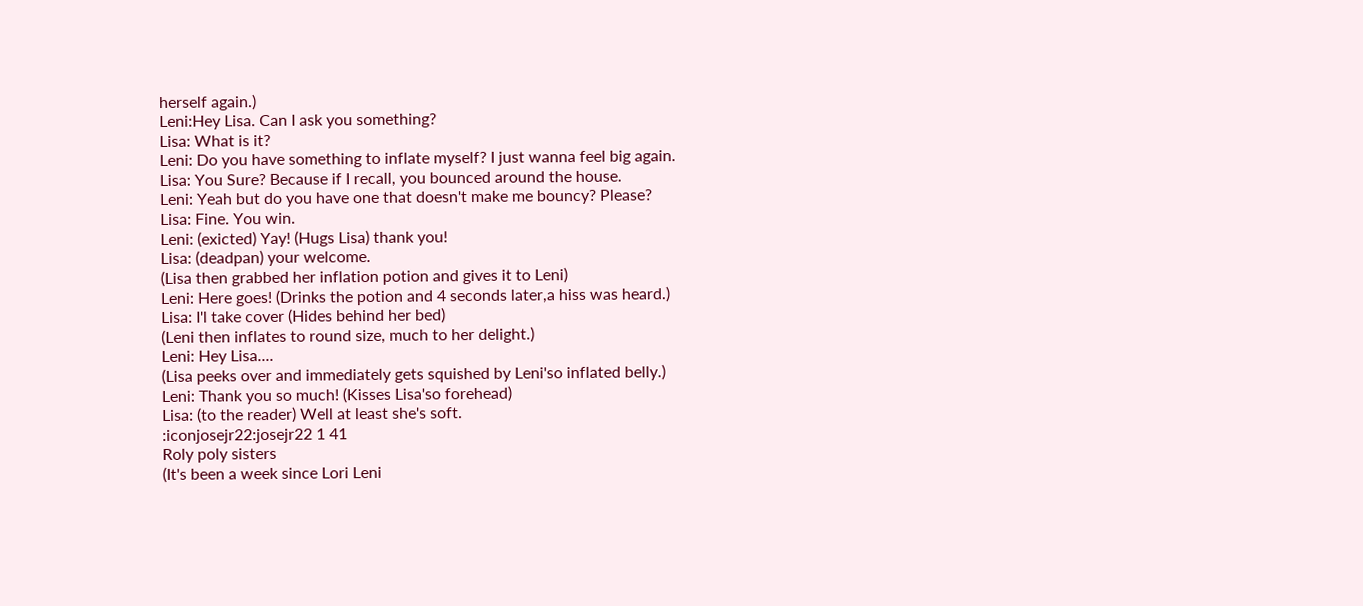herself again.)
Leni:Hey Lisa. Can I ask you something?
Lisa: What is it?
Leni: Do you have something to inflate myself? I just wanna feel big again.
Lisa: You Sure? Because if I recall, you bounced around the house.
Leni: Yeah but do you have one that doesn't make me bouncy? Please?
Lisa: Fine. You win.
Leni: (exicted) Yay! (Hugs Lisa) thank you!
Lisa: (deadpan) your welcome.
(Lisa then grabbed her inflation potion and gives it to Leni)
Leni: Here goes! (Drinks the potion and 4 seconds later,a hiss was heard.)
Lisa: I'l take cover (Hides behind her bed)
(Leni then inflates to round size, much to her delight.)
Leni: Hey Lisa....
(Lisa peeks over and immediately gets squished by Leni'so inflated belly.)
Leni: Thank you so much! (Kisses Lisa'so forehead)
Lisa: (to the reader) Well at least she's soft.
:iconjosejr22:josejr22 1 41
Roly poly sisters
(It's been a week since Lori Leni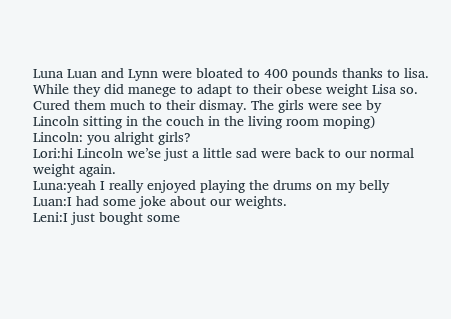Luna Luan and Lynn were bloated to 400 pounds thanks to lisa. While they did manege to adapt to their obese weight Lisa so. Cured them much to their dismay. The girls were see by Lincoln sitting in the couch in the living room moping)
Lincoln: you alright girls?
Lori:hi Lincoln we’se just a little sad were back to our normal weight again.
Luna:yeah I really enjoyed playing the drums on my belly
Luan:I had some joke about our weights.
Leni:I just bought some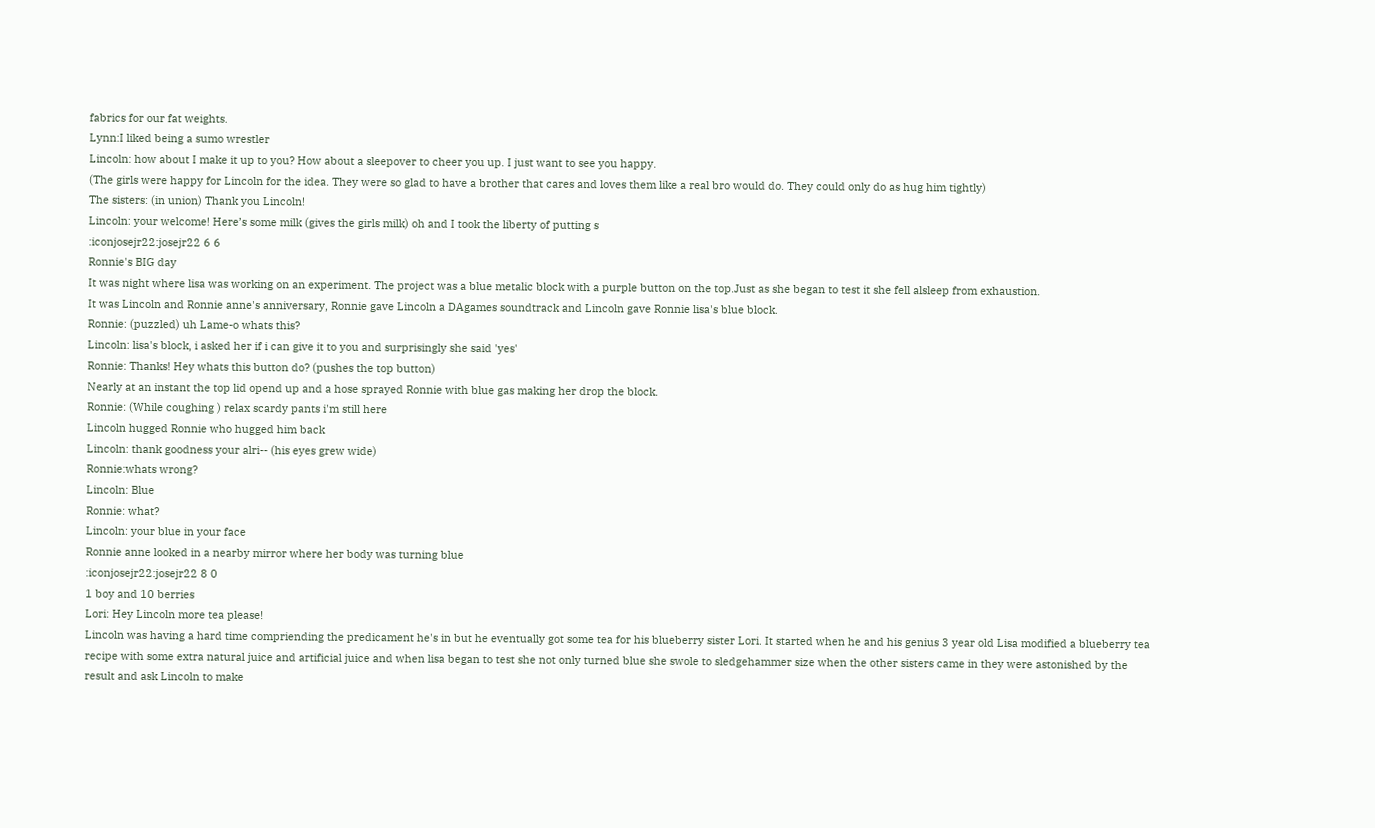fabrics for our fat weights.
Lynn:I liked being a sumo wrestler
Lincoln: how about I make it up to you? How about a sleepover to cheer you up. I just want to see you happy.
(The girls were happy for Lincoln for the idea. They were so glad to have a brother that cares and loves them like a real bro would do. They could only do as hug him tightly)
The sisters: (in union) Thank you Lincoln!
Lincoln: your welcome! Here’s some milk (gives the girls milk) oh and I took the liberty of putting s
:iconjosejr22:josejr22 6 6
Ronnie's BIG day
It was night where lisa was working on an experiment. The project was a blue metalic block with a purple button on the top.Just as she began to test it she fell alsleep from exhaustion.
It was Lincoln and Ronnie anne's anniversary, Ronnie gave Lincoln a DAgames soundtrack and Lincoln gave Ronnie lisa's blue block.
Ronnie: (puzzled) uh Lame-o whats this?
Lincoln: lisa's block, i asked her if i can give it to you and surprisingly she said 'yes'
Ronnie: Thanks! Hey whats this button do? (pushes the top button)
Nearly at an instant the top lid opend up and a hose sprayed Ronnie with blue gas making her drop the block.
Ronnie: (While coughing ) relax scardy pants i'm still here
Lincoln hugged Ronnie who hugged him back
Lincoln: thank goodness your alri-- (his eyes grew wide)
Ronnie:whats wrong?
Lincoln: Blue
Ronnie: what?
Lincoln: your blue in your face
Ronnie anne looked in a nearby mirror where her body was turning blue
:iconjosejr22:josejr22 8 0
1 boy and 10 berries
Lori: Hey Lincoln more tea please!
Lincoln was having a hard time compriending the predicament he's in but he eventually got some tea for his blueberry sister Lori. It started when he and his genius 3 year old Lisa modified a blueberry tea recipe with some extra natural juice and artificial juice and when lisa began to test she not only turned blue she swole to sledgehammer size when the other sisters came in they were astonished by the result and ask Lincoln to make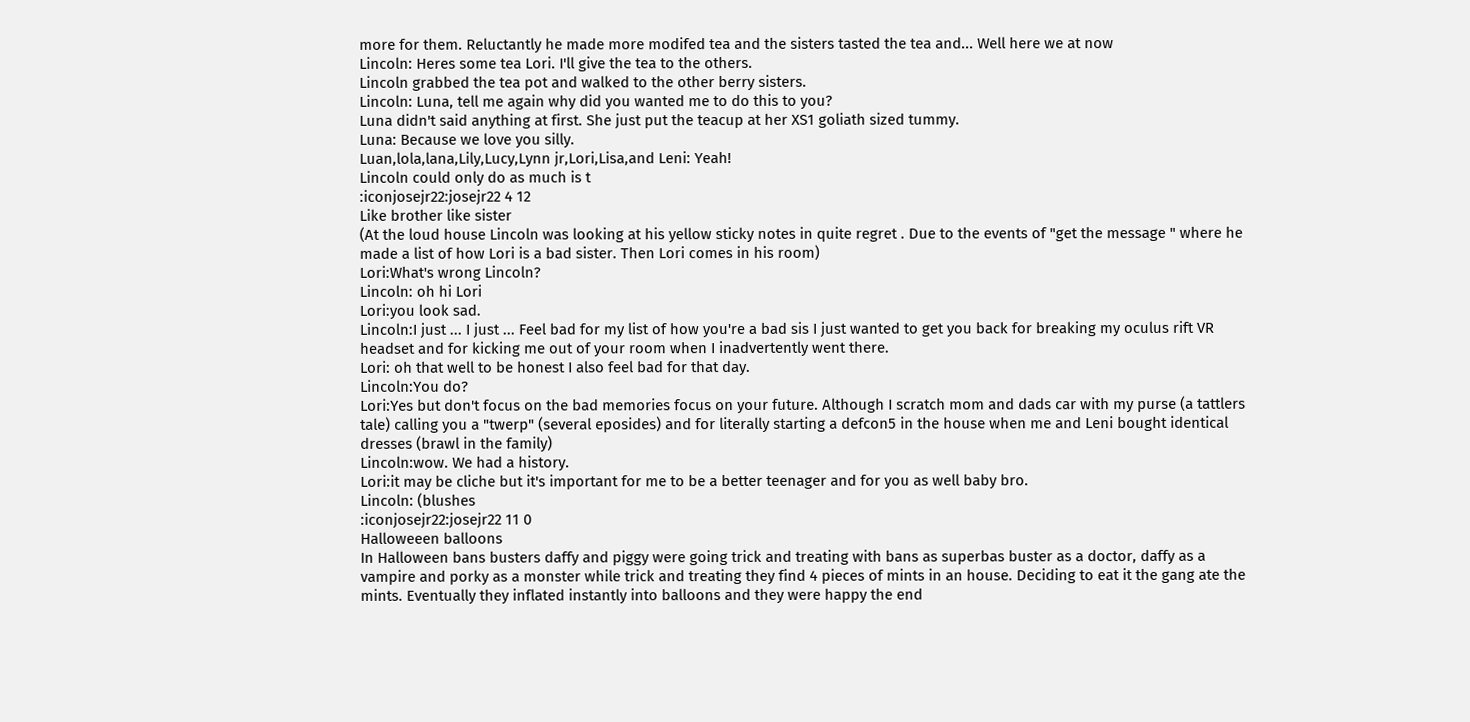more for them. Reluctantly he made more modifed tea and the sisters tasted the tea and... Well here we at now
Lincoln: Heres some tea Lori. I'll give the tea to the others.
Lincoln grabbed the tea pot and walked to the other berry sisters.
Lincoln: Luna, tell me again why did you wanted me to do this to you?
Luna didn't said anything at first. She just put the teacup at her XS1 goliath sized tummy.
Luna: Because we love you silly.
Luan,lola,lana,Lily,Lucy,Lynn jr,Lori,Lisa,and Leni: Yeah!
Lincoln could only do as much is t
:iconjosejr22:josejr22 4 12
Like brother like sister
(At the loud house Lincoln was looking at his yellow sticky notes in quite regret . Due to the events of "get the message " where he made a list of how Lori is a bad sister. Then Lori comes in his room)
Lori:What's wrong Lincoln?
Lincoln: oh hi Lori
Lori:you look sad.
Lincoln:I just ... I just ... Feel bad for my list of how you're a bad sis I just wanted to get you back for breaking my oculus rift VR headset and for kicking me out of your room when I inadvertently went there.
Lori: oh that well to be honest I also feel bad for that day.
Lincoln:You do?
Lori:Yes but don't focus on the bad memories focus on your future. Although I scratch mom and dads car with my purse (a tattlers tale) calling you a "twerp" (several eposides) and for literally starting a defcon5 in the house when me and Leni bought identical dresses (brawl in the family)
Lincoln:wow. We had a history.
Lori:it may be cliche but it's important for me to be a better teenager and for you as well baby bro.
Lincoln: (blushes
:iconjosejr22:josejr22 11 0
Halloweeen balloons
In Halloween bans busters daffy and piggy were going trick and treating with bans as superbas buster as a doctor, daffy as a vampire and porky as a monster while trick and treating they find 4 pieces of mints in an house. Deciding to eat it the gang ate the mints. Eventually they inflated instantly into balloons and they were happy the end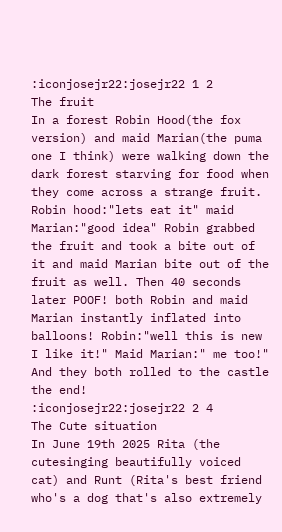:iconjosejr22:josejr22 1 2
The fruit
In a forest Robin Hood(the fox version) and maid Marian(the puma one I think) were walking down the dark forest starving for food when they come across a strange fruit. Robin hood:"lets eat it" maid Marian:"good idea" Robin grabbed the fruit and took a bite out of it and maid Marian bite out of the fruit as well. Then 40 seconds later POOF! both Robin and maid Marian instantly inflated into balloons! Robin:"well this is new I like it!" Maid Marian:" me too!" And they both rolled to the castle the end!
:iconjosejr22:josejr22 2 4
The Cute situation
In June 19th 2025 Rita (the cutesinging beautifully voiced cat) and Runt (Rita's best friend who's a dog that's also extremely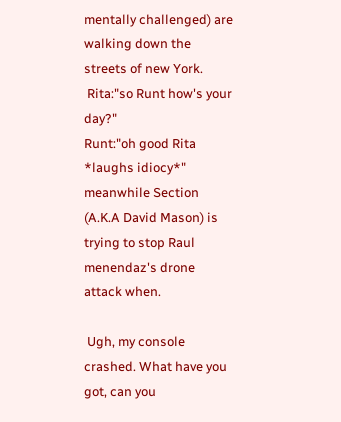mentally challenged) are walking down the streets of new York.
 Rita:"so Runt how's your day?"
Runt:"oh good Rita *laughs idiocy*"
meanwhile Section (A.K.A David Mason) is trying to stop Raul menendaz's drone attack when.

 Ugh, my console crashed. What have you got, can you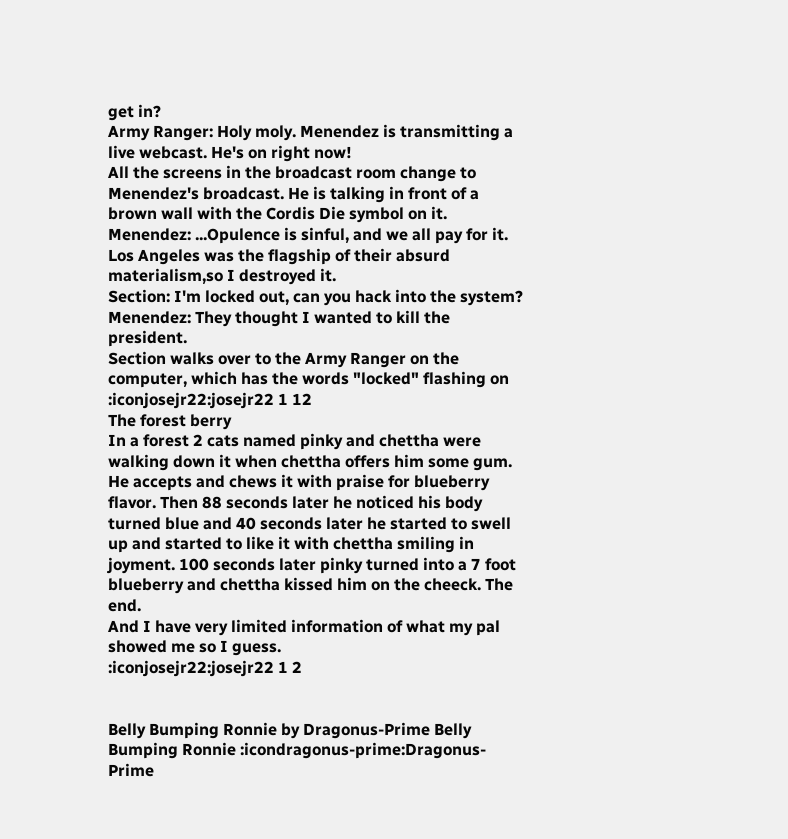get in?
Army Ranger: Holy moly. Menendez is transmitting a live webcast. He's on right now!
All the screens in the broadcast room change to Menendez's broadcast. He is talking in front of a brown wall with the Cordis Die symbol on it.
Menendez: ...Opulence is sinful, and we all pay for it. Los Angeles was the flagship of their absurd materialism,so I destroyed it.
Section: I'm locked out, can you hack into the system?
Menendez: They thought I wanted to kill the president.
Section walks over to the Army Ranger on the computer, which has the words "locked" flashing on
:iconjosejr22:josejr22 1 12
The forest berry
In a forest 2 cats named pinky and chettha were walking down it when chettha offers him some gum. He accepts and chews it with praise for blueberry flavor. Then 88 seconds later he noticed his body turned blue and 40 seconds later he started to swell up and started to like it with chettha smiling in joyment. 100 seconds later pinky turned into a 7 foot blueberry and chettha kissed him on the cheeck. The end.
And I have very limited information of what my pal showed me so I guess.
:iconjosejr22:josejr22 1 2


Belly Bumping Ronnie by Dragonus-Prime Belly Bumping Ronnie :icondragonus-prime:Dragonus-Prime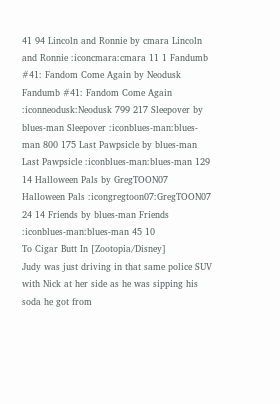41 94 Lincoln and Ronnie by cmara Lincoln and Ronnie :iconcmara:cmara 11 1 Fandumb #41: Fandom Come Again by Neodusk Fandumb #41: Fandom Come Again :iconneodusk:Neodusk 799 217 Sleepover by blues-man Sleepover :iconblues-man:blues-man 800 175 Last Pawpsicle by blues-man Last Pawpsicle :iconblues-man:blues-man 129 14 Halloween Pals by GregTOON07 Halloween Pals :icongregtoon07:GregTOON07 24 14 Friends by blues-man Friends :iconblues-man:blues-man 45 10
To Cigar Butt In [Zootopia/Disney]
Judy was just driving in that same police SUV with Nick at her side as he was sipping his soda he got from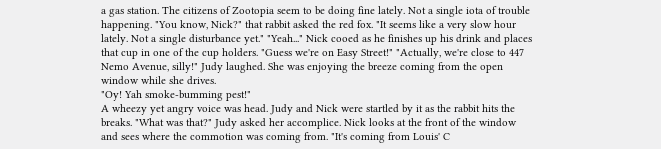a gas station. The citizens of Zootopia seem to be doing fine lately. Not a single iota of trouble happening. "You know, Nick?" that rabbit asked the red fox. "It seems like a very slow hour lately. Not a single disturbance yet." "Yeah..." Nick cooed as he finishes up his drink and places that cup in one of the cup holders. "Guess we're on Easy Street!" "Actually, we're close to 447 Nemo Avenue, silly!" Judy laughed. She was enjoying the breeze coming from the open window while she drives.
"Oy! Yah smoke-bumming pest!"
A wheezy yet angry voice was head. Judy and Nick were startled by it as the rabbit hits the breaks. "What was that?" Judy asked her accomplice. Nick looks at the front of the window and sees where the commotion was coming from. "It's coming from Louis' C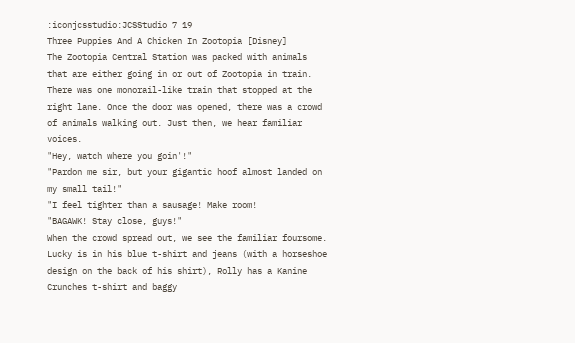:iconjcsstudio:JCSStudio 7 19
Three Puppies And A Chicken In Zootopia [Disney]
The Zootopia Central Station was packed with animals that are either going in or out of Zootopia in train. There was one monorail-like train that stopped at the right lane. Once the door was opened, there was a crowd of animals walking out. Just then, we hear familiar voices.
"Hey, watch where you goin'!"
"Pardon me sir, but your gigantic hoof almost landed on my small tail!"
"I feel tighter than a sausage! Make room!
"BAGAWK! Stay close, guys!"
When the crowd spread out, we see the familiar foursome. Lucky is in his blue t-shirt and jeans (with a horseshoe design on the back of his shirt), Rolly has a Kanine Crunches t-shirt and baggy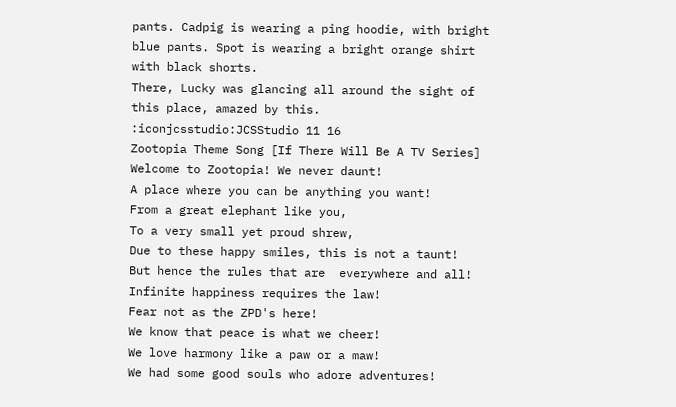pants. Cadpig is wearing a ping hoodie, with bright blue pants. Spot is wearing a bright orange shirt with black shorts.
There, Lucky was glancing all around the sight of this place, amazed by this.
:iconjcsstudio:JCSStudio 11 16
Zootopia Theme Song [If There Will Be A TV Series]
Welcome to Zootopia! We never daunt!
A place where you can be anything you want!
From a great elephant like you,
To a very small yet proud shrew,
Due to these happy smiles, this is not a taunt!
But hence the rules that are  everywhere and all!
Infinite happiness requires the law!
Fear not as the ZPD's here!
We know that peace is what we cheer!
We love harmony like a paw or a maw!
We had some good souls who adore adventures!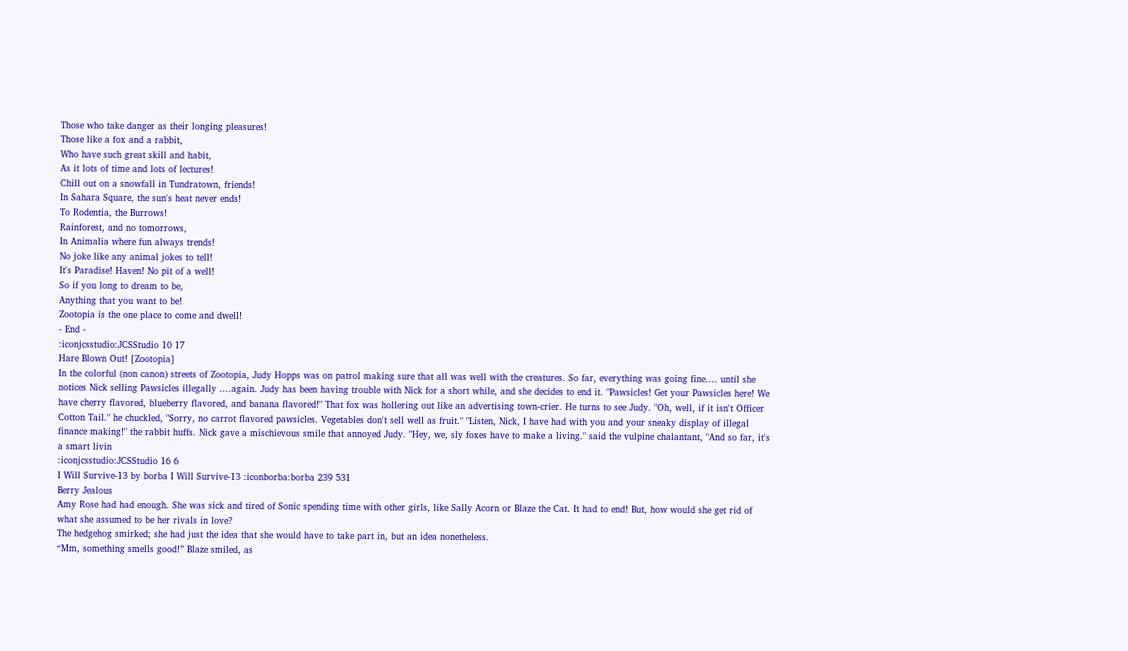Those who take danger as their longing pleasures!
Those like a fox and a rabbit,
Who have such great skill and habit,
As it lots of time and lots of lectures!
Chill out on a snowfall in Tundratown, friends!
In Sahara Square, the sun's heat never ends!
To Rodentia, the Burrows!
Rainforest, and no tomorrows,
In Animalia where fun always trends!
No joke like any animal jokes to tell!
It's Paradise! Haven! No pit of a well!
So if you long to dream to be,
Anything that you want to be!
Zootopia is the one place to come and dwell!
- End -
:iconjcsstudio:JCSStudio 10 17
Hare Blown Out! [Zootopia]
In the colorful (non canon) streets of Zootopia, Judy Hopps was on patrol making sure that all was well with the creatures. So far, everything was going fine.... until she notices Nick selling Pawsicles illegally ....again. Judy has been having trouble with Nick for a short while, and she decides to end it. "Pawsicles! Get your Pawsicles here! We have cherry flavored, blueberry flavored, and banana flavored!" That fox was hollering out like an advertising town-crier. He turns to see Judy. "Oh, well, if it isn't Officer Cotton Tail." he chuckled, "Sorry, no carrot flavored pawsicles. Vegetables don't sell well as fruit." "Listen, Nick, I have had with you and your sneaky display of illegal finance making!" the rabbit huffs. Nick gave a mischievous smile that annoyed Judy. "Hey, we, sly foxes have to make a living." said the vulpine chalantant, "And so far, it's a smart livin
:iconjcsstudio:JCSStudio 16 6
I Will Survive-13 by borba I Will Survive-13 :iconborba:borba 239 531
Berry Jealous
Amy Rose had had enough. She was sick and tired of Sonic spending time with other girls, like Sally Acorn or Blaze the Cat. It had to end! But, how would she get rid of what she assumed to be her rivals in love?
The hedgehog smirked; she had just the idea that she would have to take part in, but an idea nonetheless.
“Mm, something smells good!” Blaze smiled, as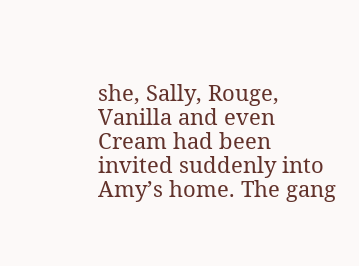she, Sally, Rouge, Vanilla and even Cream had been invited suddenly into Amy’s home. The gang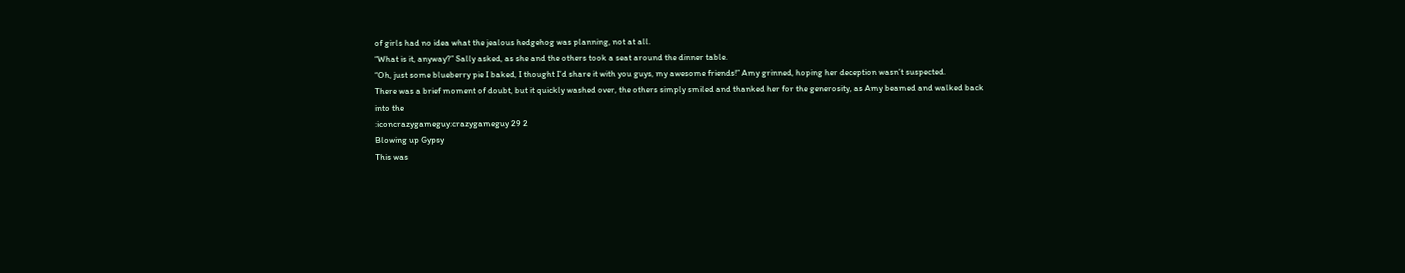of girls had no idea what the jealous hedgehog was planning, not at all.
“What is it, anyway?” Sally asked, as she and the others took a seat around the dinner table.
“Oh, just some blueberry pie I baked, I thought I’d share it with you guys, my awesome friends!” Amy grinned, hoping her deception wasn’t suspected.
There was a brief moment of doubt, but it quickly washed over, the others simply smiled and thanked her for the generosity, as Amy beamed and walked back into the
:iconcrazygameguy:crazygameguy 29 2
Blowing up Gypsy
This was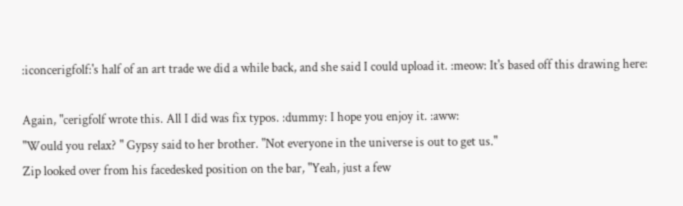:iconcerigfolf:'s half of an art trade we did a while back, and she said I could upload it. :meow: It's based off this drawing here:

Again, "cerigfolf wrote this. All I did was fix typos. :dummy: I hope you enjoy it. :aww:
"Would you relax? " Gypsy said to her brother. "Not everyone in the universe is out to get us."
Zip looked over from his facedesked position on the bar, "Yeah, just a few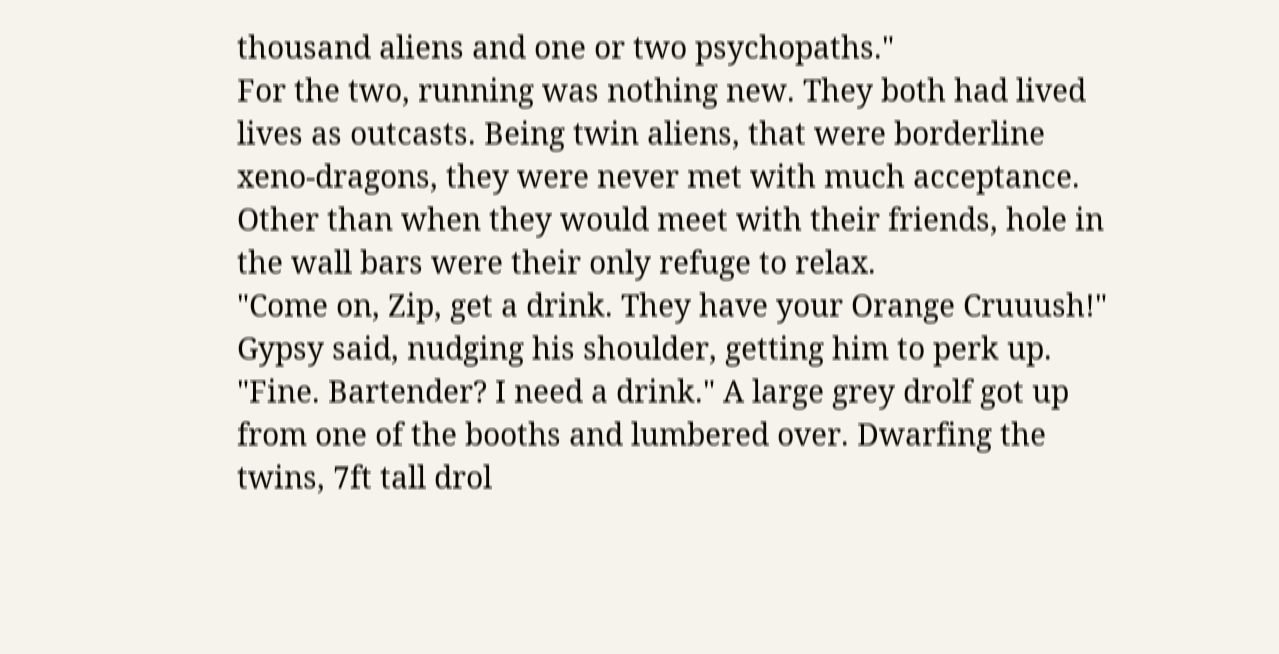thousand aliens and one or two psychopaths."
For the two, running was nothing new. They both had lived lives as outcasts. Being twin aliens, that were borderline xeno-dragons, they were never met with much acceptance. Other than when they would meet with their friends, hole in the wall bars were their only refuge to relax.
"Come on, Zip, get a drink. They have your Orange Cruuush!" Gypsy said, nudging his shoulder, getting him to perk up.
"Fine. Bartender? I need a drink." A large grey drolf got up from one of the booths and lumbered over. Dwarfing the twins, 7ft tall drol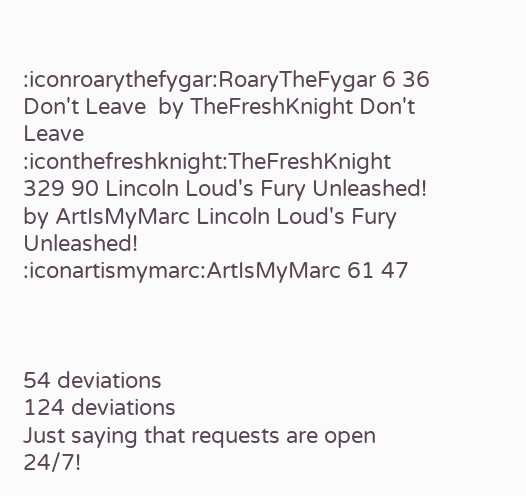:iconroarythefygar:RoaryTheFygar 6 36
Don't Leave  by TheFreshKnight Don't Leave :iconthefreshknight:TheFreshKnight 329 90 Lincoln Loud's Fury Unleashed! by ArtIsMyMarc Lincoln Loud's Fury Unleashed! :iconartismymarc:ArtIsMyMarc 61 47



54 deviations
124 deviations
Just saying that requests are open 24/7!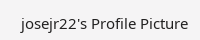josejr22's Profile Picture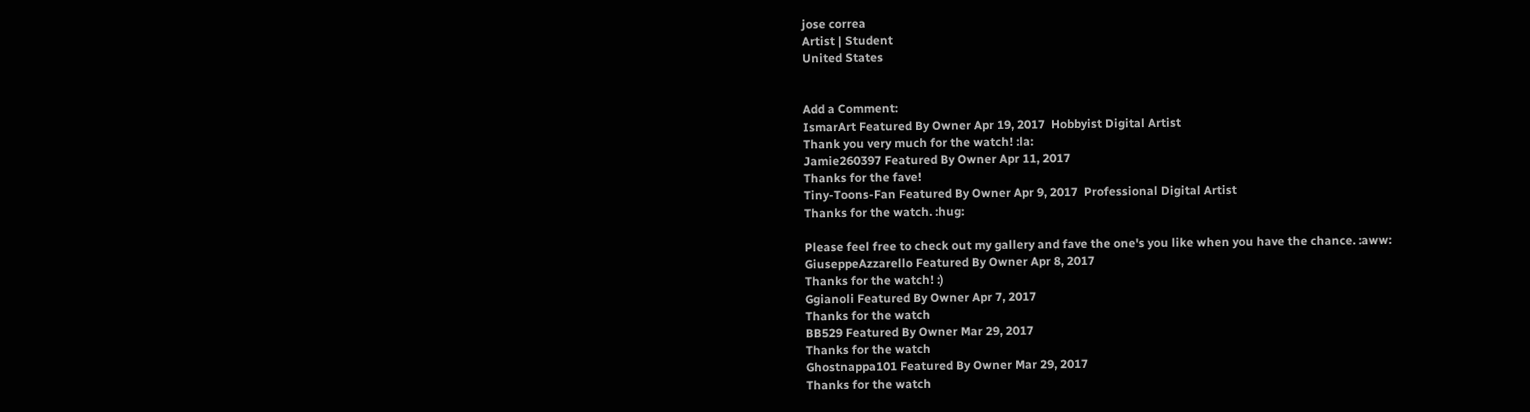jose correa
Artist | Student
United States


Add a Comment:
IsmarArt Featured By Owner Apr 19, 2017  Hobbyist Digital Artist
Thank you very much for the watch! :la:
Jamie260397 Featured By Owner Apr 11, 2017
Thanks for the fave!
Tiny-Toons-Fan Featured By Owner Apr 9, 2017  Professional Digital Artist
Thanks for the watch. :hug:

Please feel free to check out my gallery and fave the one's you like when you have the chance. :aww:
GiuseppeAzzarello Featured By Owner Apr 8, 2017
Thanks for the watch! :)
Ggianoli Featured By Owner Apr 7, 2017
Thanks for the watch
BB529 Featured By Owner Mar 29, 2017
Thanks for the watch
Ghostnappa101 Featured By Owner Mar 29, 2017
Thanks for the watch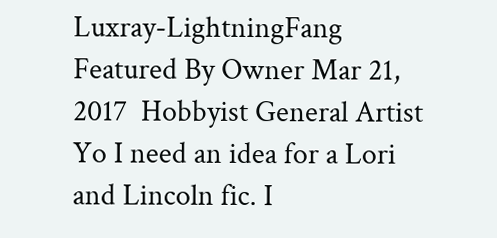Luxray-LightningFang Featured By Owner Mar 21, 2017  Hobbyist General Artist
Yo I need an idea for a Lori and Lincoln fic. I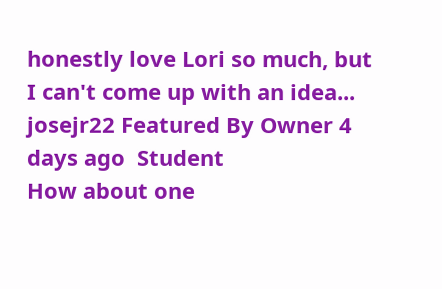honestly love Lori so much, but I can't come up with an idea...
josejr22 Featured By Owner 4 days ago  Student
How about one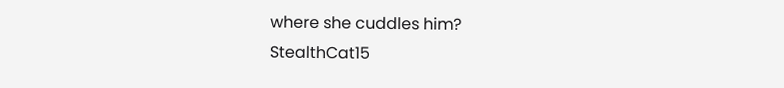where she cuddles him?
StealthCat15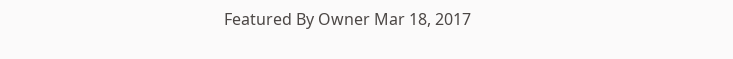Featured By Owner Mar 18, 2017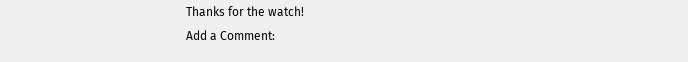Thanks for the watch!
Add a Comment: